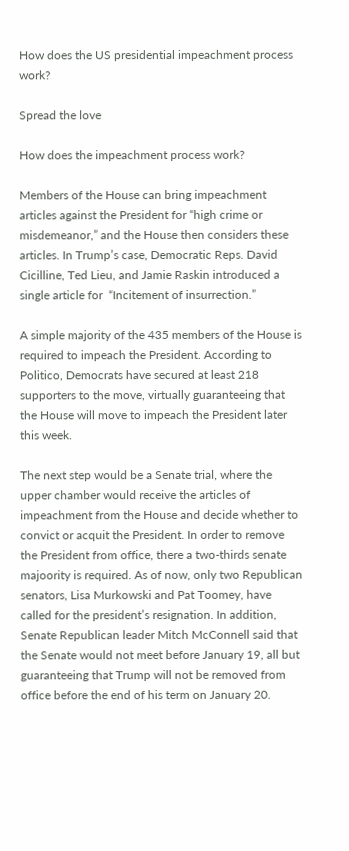How does the US presidential impeachment process work?

Spread the love

How does the impeachment process work?

Members of the House can bring impeachment articles against the President for “high crime or misdemeanor,” and the House then considers these articles. In Trump’s case, Democratic Reps. David Cicilline, Ted Lieu, and Jamie Raskin introduced a single article for  “Incitement of insurrection.”

A simple majority of the 435 members of the House is required to impeach the President. According to Politico, Democrats have secured at least 218 supporters to the move, virtually guaranteeing that the House will move to impeach the President later this week.

The next step would be a Senate trial, where the upper chamber would receive the articles of impeachment from the House and decide whether to convict or acquit the President. In order to remove the President from office, there a two-thirds senate majoority is required. As of now, only two Republican senators, Lisa Murkowski and Pat Toomey, have called for the president’s resignation. In addition, Senate Republican leader Mitch McConnell said that the Senate would not meet before January 19, all but guaranteeing that Trump will not be removed from office before the end of his term on January 20.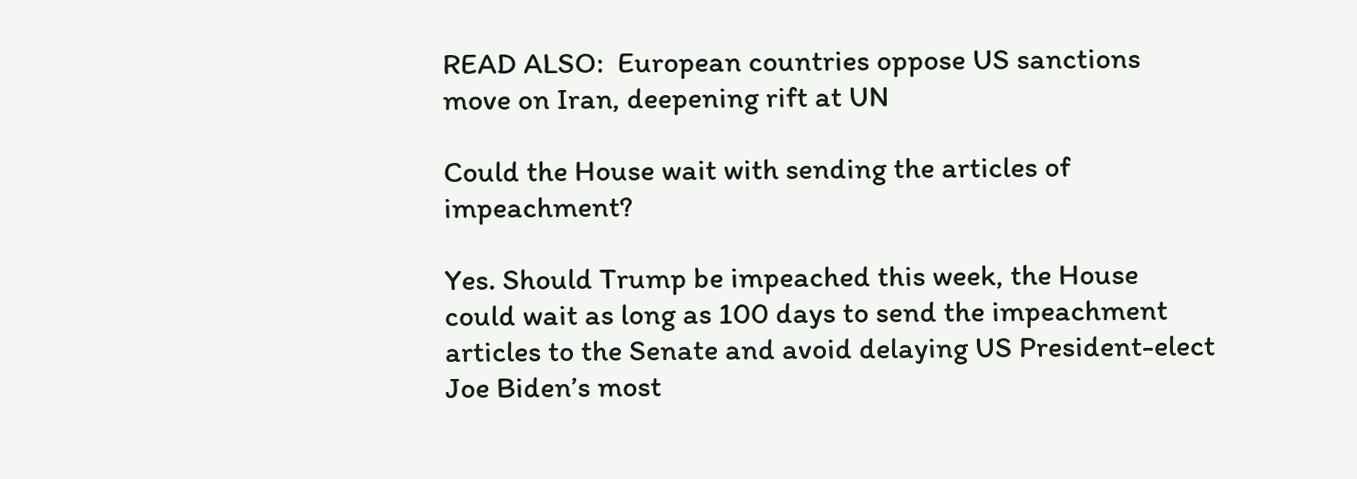READ ALSO:  European countries oppose US sanctions move on Iran, deepening rift at UN

Could the House wait with sending the articles of impeachment?

Yes. Should Trump be impeached this week, the House could wait as long as 100 days to send the impeachment articles to the Senate and avoid delaying US President-elect Joe Biden’s most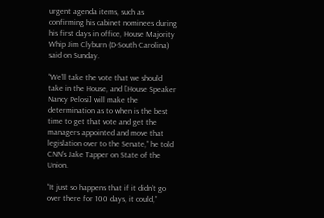urgent agenda items, such as confirming his cabinet nominees during his first days in office, House Majority Whip Jim Clyburn (D-South Carolina) said on Sunday.

“We’ll take the vote that we should take in the House, and [House Speaker Nancy Pelosi] will make the determination as to when is the best time to get that vote and get the managers appointed and move that legislation over to the Senate,” he told CNN’s Jake Tapper on State of the Union.

“It just so happens that if it didn’t go over there for 100 days, it could,”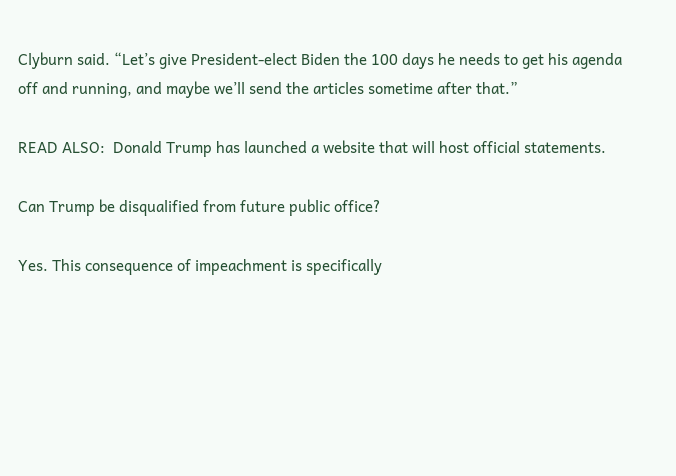Clyburn said. “Let’s give President-elect Biden the 100 days he needs to get his agenda off and running, and maybe we’ll send the articles sometime after that.”

READ ALSO:  Donald Trump has launched a website that will host official statements.

Can Trump be disqualified from future public office?

Yes. This consequence of impeachment is specifically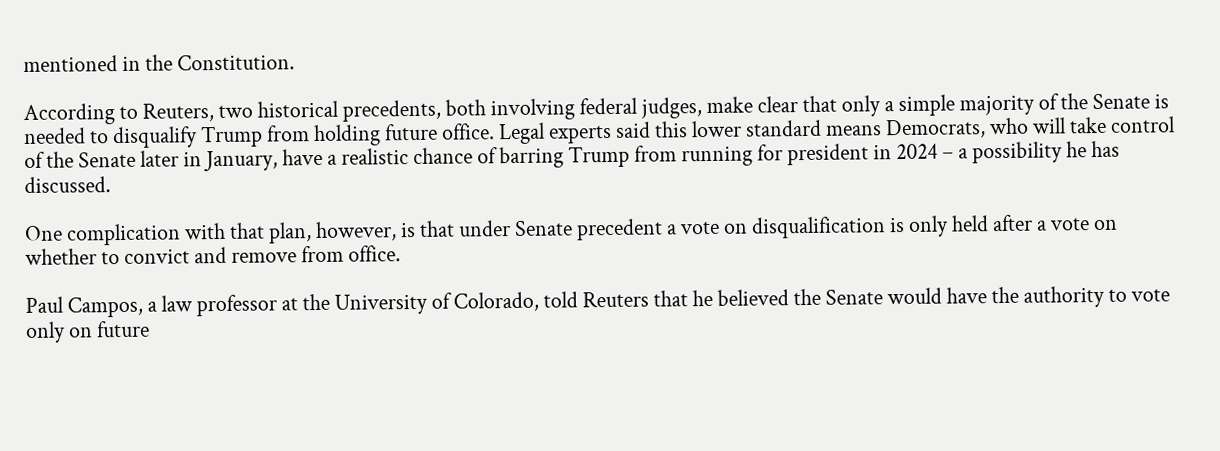mentioned in the Constitution.

According to Reuters, two historical precedents, both involving federal judges, make clear that only a simple majority of the Senate is needed to disqualify Trump from holding future office. Legal experts said this lower standard means Democrats, who will take control of the Senate later in January, have a realistic chance of barring Trump from running for president in 2024 – a possibility he has discussed.

One complication with that plan, however, is that under Senate precedent a vote on disqualification is only held after a vote on whether to convict and remove from office.

Paul Campos, a law professor at the University of Colorado, told Reuters that he believed the Senate would have the authority to vote only on future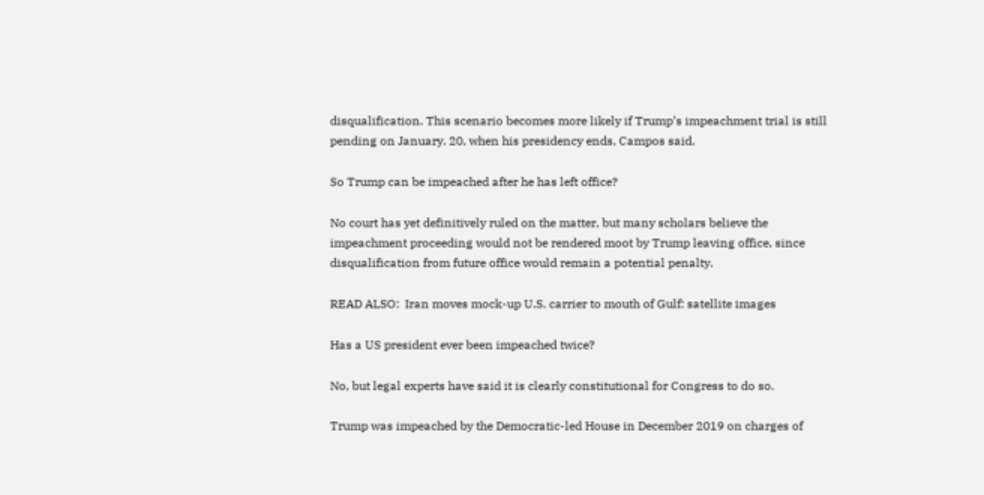disqualification. This scenario becomes more likely if Trump’s impeachment trial is still pending on January. 20, when his presidency ends, Campos said.

So Trump can be impeached after he has left office?

No court has yet definitively ruled on the matter, but many scholars believe the impeachment proceeding would not be rendered moot by Trump leaving office, since disqualification from future office would remain a potential penalty.

READ ALSO:  Iran moves mock-up U.S. carrier to mouth of Gulf: satellite images

Has a US president ever been impeached twice?

No, but legal experts have said it is clearly constitutional for Congress to do so.

Trump was impeached by the Democratic-led House in December 2019 on charges of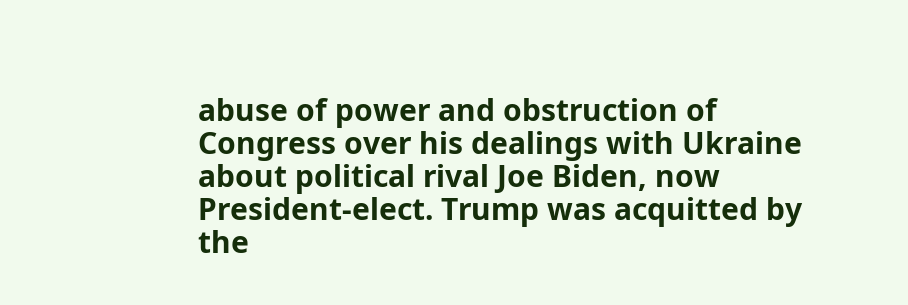abuse of power and obstruction of Congress over his dealings with Ukraine about political rival Joe Biden, now President-elect. Trump was acquitted by the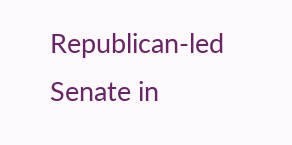Republican-led Senate in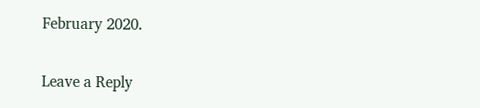February 2020.


Leave a Reply